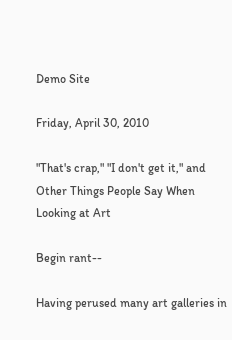Demo Site

Friday, April 30, 2010

"That's crap," "I don't get it," and Other Things People Say When Looking at Art

Begin rant--

Having perused many art galleries in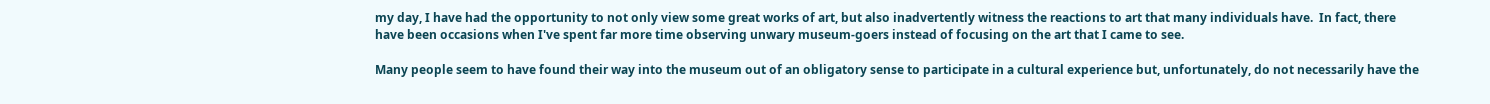my day, I have had the opportunity to not only view some great works of art, but also inadvertently witness the reactions to art that many individuals have.  In fact, there have been occasions when I've spent far more time observing unwary museum-goers instead of focusing on the art that I came to see.

Many people seem to have found their way into the museum out of an obligatory sense to participate in a cultural experience but, unfortunately, do not necessarily have the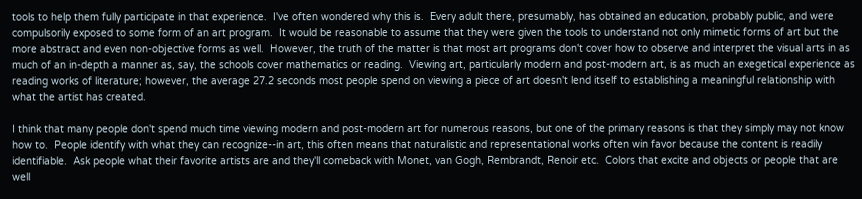tools to help them fully participate in that experience.  I've often wondered why this is.  Every adult there, presumably, has obtained an education, probably public, and were compulsorily exposed to some form of an art program.  It would be reasonable to assume that they were given the tools to understand not only mimetic forms of art but the more abstract and even non-objective forms as well.  However, the truth of the matter is that most art programs don't cover how to observe and interpret the visual arts in as much of an in-depth a manner as, say, the schools cover mathematics or reading.  Viewing art, particularly modern and post-modern art, is as much an exegetical experience as reading works of literature; however, the average 27.2 seconds most people spend on viewing a piece of art doesn't lend itself to establishing a meaningful relationship with what the artist has created.

I think that many people don't spend much time viewing modern and post-modern art for numerous reasons, but one of the primary reasons is that they simply may not know how to.  People identify with what they can recognize--in art, this often means that naturalistic and representational works often win favor because the content is readily identifiable.  Ask people what their favorite artists are and they'll comeback with Monet, van Gogh, Rembrandt, Renoir etc.  Colors that excite and objects or people that are well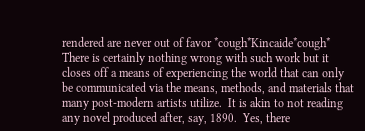rendered are never out of favor *cough*Kincaide*cough* There is certainly nothing wrong with such work but it closes off a means of experiencing the world that can only be communicated via the means, methods, and materials that many post-modern artists utilize.  It is akin to not reading any novel produced after, say, 1890.  Yes, there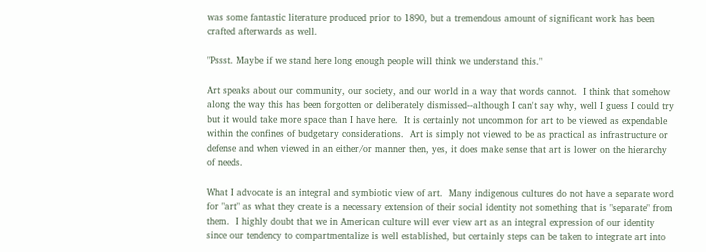was some fantastic literature produced prior to 1890, but a tremendous amount of significant work has been crafted afterwards as well.

"Pssst. Maybe if we stand here long enough people will think we understand this."

Art speaks about our community, our society, and our world in a way that words cannot.  I think that somehow along the way this has been forgotten or deliberately dismissed--although I can't say why, well I guess I could try but it would take more space than I have here.  It is certainly not uncommon for art to be viewed as expendable within the confines of budgetary considerations.  Art is simply not viewed to be as practical as infrastructure or defense and when viewed in an either/or manner then, yes, it does make sense that art is lower on the hierarchy of needs.

What I advocate is an integral and symbiotic view of art.  Many indigenous cultures do not have a separate word for "art" as what they create is a necessary extension of their social identity not something that is "separate" from them.  I highly doubt that we in American culture will ever view art as an integral expression of our identity since our tendency to compartmentalize is well established, but certainly steps can be taken to integrate art into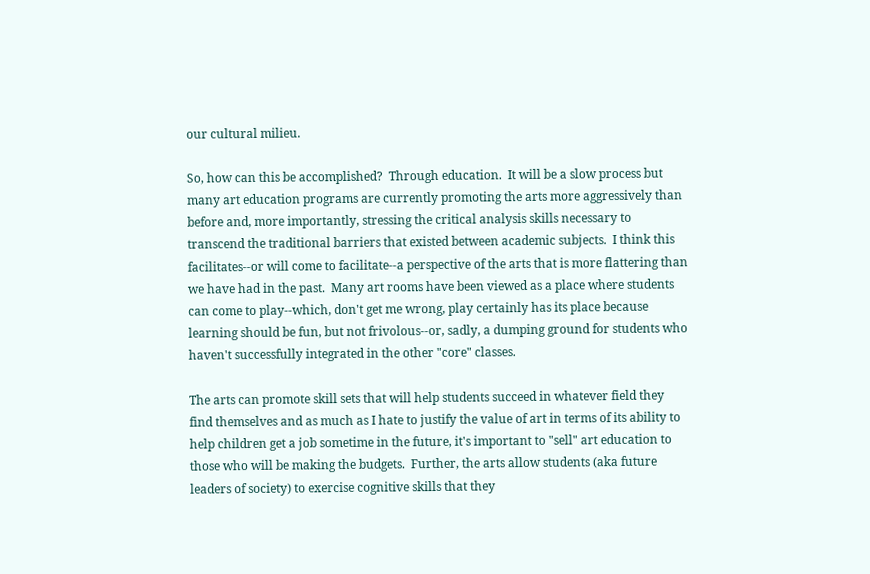our cultural milieu.

So, how can this be accomplished?  Through education.  It will be a slow process but many art education programs are currently promoting the arts more aggressively than before and, more importantly, stressing the critical analysis skills necessary to transcend the traditional barriers that existed between academic subjects.  I think this facilitates--or will come to facilitate--a perspective of the arts that is more flattering than we have had in the past.  Many art rooms have been viewed as a place where students can come to play--which, don't get me wrong, play certainly has its place because learning should be fun, but not frivolous--or, sadly, a dumping ground for students who haven't successfully integrated in the other "core" classes.

The arts can promote skill sets that will help students succeed in whatever field they find themselves and as much as I hate to justify the value of art in terms of its ability to help children get a job sometime in the future, it's important to "sell" art education to those who will be making the budgets.  Further, the arts allow students (aka future leaders of society) to exercise cognitive skills that they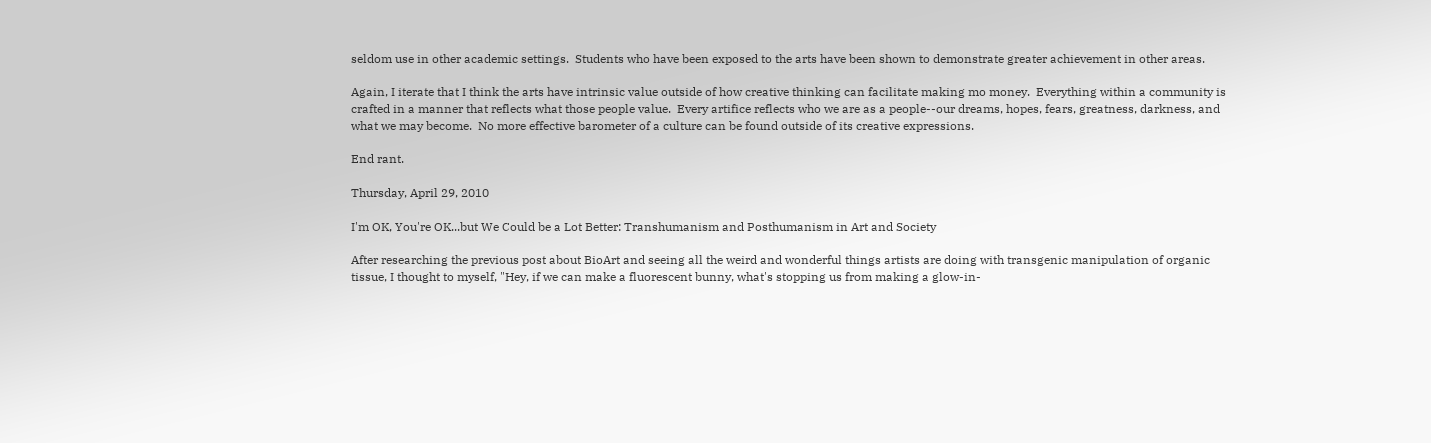seldom use in other academic settings.  Students who have been exposed to the arts have been shown to demonstrate greater achievement in other areas.

Again, I iterate that I think the arts have intrinsic value outside of how creative thinking can facilitate making mo money.  Everything within a community is crafted in a manner that reflects what those people value.  Every artifice reflects who we are as a people--our dreams, hopes, fears, greatness, darkness, and what we may become.  No more effective barometer of a culture can be found outside of its creative expressions.

End rant.

Thursday, April 29, 2010

I'm OK, You're OK...but We Could be a Lot Better: Transhumanism and Posthumanism in Art and Society

After researching the previous post about BioArt and seeing all the weird and wonderful things artists are doing with transgenic manipulation of organic tissue, I thought to myself, "Hey, if we can make a fluorescent bunny, what's stopping us from making a glow-in-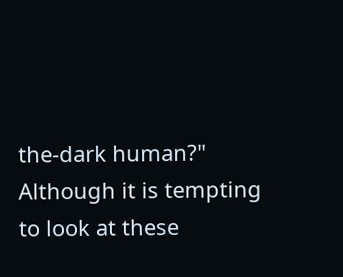the-dark human?"  Although it is tempting to look at these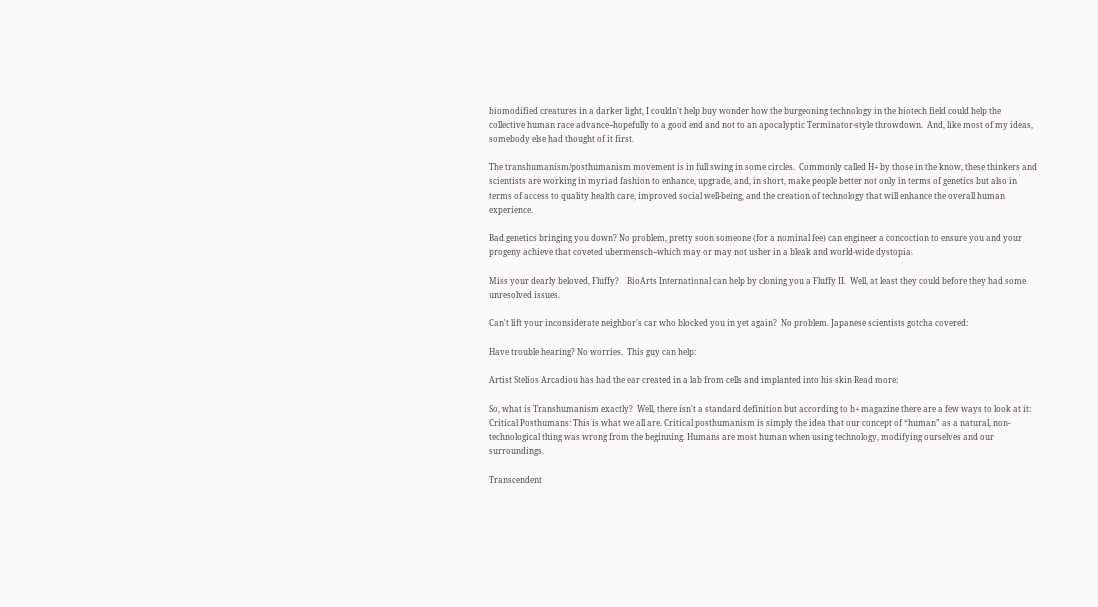biomodified creatures in a darker light, I couldn't help buy wonder how the burgeoning technology in the biotech field could help the collective human race advance--hopefully to a good end and not to an apocalyptic Terminator-style throwdown.  And, like most of my ideas, somebody else had thought of it first.

The transhumanism/posthumanism movement is in full swing in some circles.  Commonly called H+ by those in the know, these thinkers and scientists are working in myriad fashion to enhance, upgrade, and, in short, make people better not only in terms of genetics but also in terms of access to quality health care, improved social well-being, and the creation of technology that will enhance the overall human experience.

Bad genetics bringing you down? No problem, pretty soon someone (for a nominal fee) can engineer a concoction to ensure you and your progeny achieve that coveted ubermensch--which may or may not usher in a bleak and world-wide dystopia.

Miss your dearly beloved, Fluffy?    BioArts International can help by cloning you a Fluffy II.  Well, at least they could before they had some unresolved issues.

Can't lift your inconsiderate neighbor's car who blocked you in yet again?  No problem. Japanese scientists gotcha covered:

Have trouble hearing? No worries.  This guy can help:

Artist Stelios Arcadiou has had the ear created in a lab from cells and implanted into his skin Read more:

So, what is Transhumanism exactly?  Well, there isn't a standard definition but according to h+ magazine there are a few ways to look at it:
Critical Posthumans: This is what we all are. Critical posthumanism is simply the idea that our concept of “human” as a natural, non-technological thing was wrong from the beginning. Humans are most human when using technology, modifying ourselves and our surroundings.

Transcendent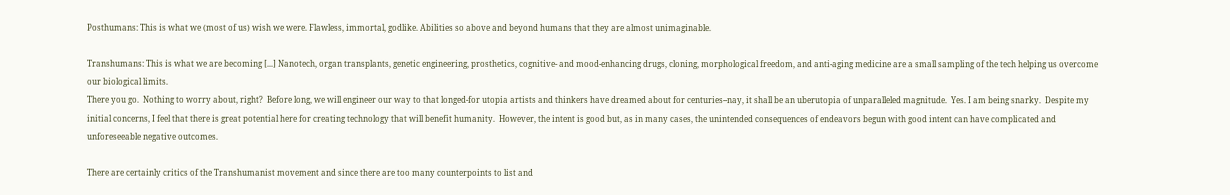Posthumans: This is what we (most of us) wish we were. Flawless, immortal, godlike. Abilities so above and beyond humans that they are almost unimaginable.

Transhumans: This is what we are becoming [...] Nanotech, organ transplants, genetic engineering, prosthetics, cognitive- and mood-enhancing drugs, cloning, morphological freedom, and anti-aging medicine are a small sampling of the tech helping us overcome our biological limits.
There you go.  Nothing to worry about, right?  Before long, we will engineer our way to that longed-for utopia artists and thinkers have dreamed about for centuries--nay, it shall be an uberutopia of unparalleled magnitude.  Yes. I am being snarky.  Despite my initial concerns, I feel that there is great potential here for creating technology that will benefit humanity.  However, the intent is good but, as in many cases, the unintended consequences of endeavors begun with good intent can have complicated and unforeseeable negative outcomes.

There are certainly critics of the Transhumanist movement and since there are too many counterpoints to list and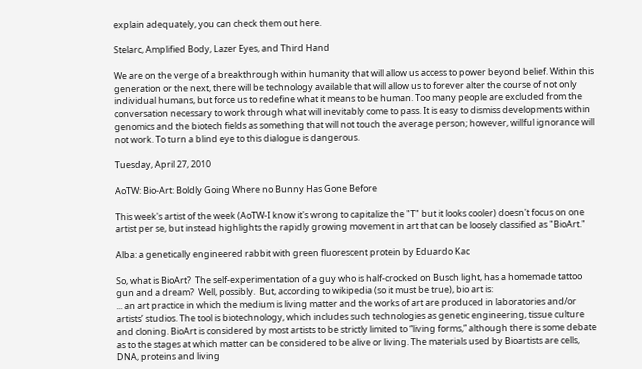explain adequately, you can check them out here.

Stelarc, Amplified Body, Lazer Eyes, and Third Hand

We are on the verge of a breakthrough within humanity that will allow us access to power beyond belief. Within this generation or the next, there will be technology available that will allow us to forever alter the course of not only individual humans, but force us to redefine what it means to be human. Too many people are excluded from the conversation necessary to work through what will inevitably come to pass. It is easy to dismiss developments within genomics and the biotech fields as something that will not touch the average person; however, willful ignorance will not work. To turn a blind eye to this dialogue is dangerous.

Tuesday, April 27, 2010

AoTW: Bio-Art: Boldly Going Where no Bunny Has Gone Before

This week's artist of the week (AoTW-I know it's wrong to capitalize the "T" but it looks cooler) doesn't focus on one artist per se, but instead highlights the rapidly growing movement in art that can be loosely classified as "BioArt."

Alba: a genetically engineered rabbit with green fluorescent protein by Eduardo Kac

So, what is BioArt?  The self-experimentation of a guy who is half-crocked on Busch light, has a homemade tattoo gun and a dream?  Well, possibly.  But, according to wikipedia (so it must be true), bio art is:
... an art practice in which the medium is living matter and the works of art are produced in laboratories and/or artists’ studios. The tool is biotechnology, which includes such technologies as genetic engineering, tissue culture and cloning. BioArt is considered by most artists to be strictly limited to “living forms,” although there is some debate as to the stages at which matter can be considered to be alive or living. The materials used by Bioartists are cells, DNA, proteins and living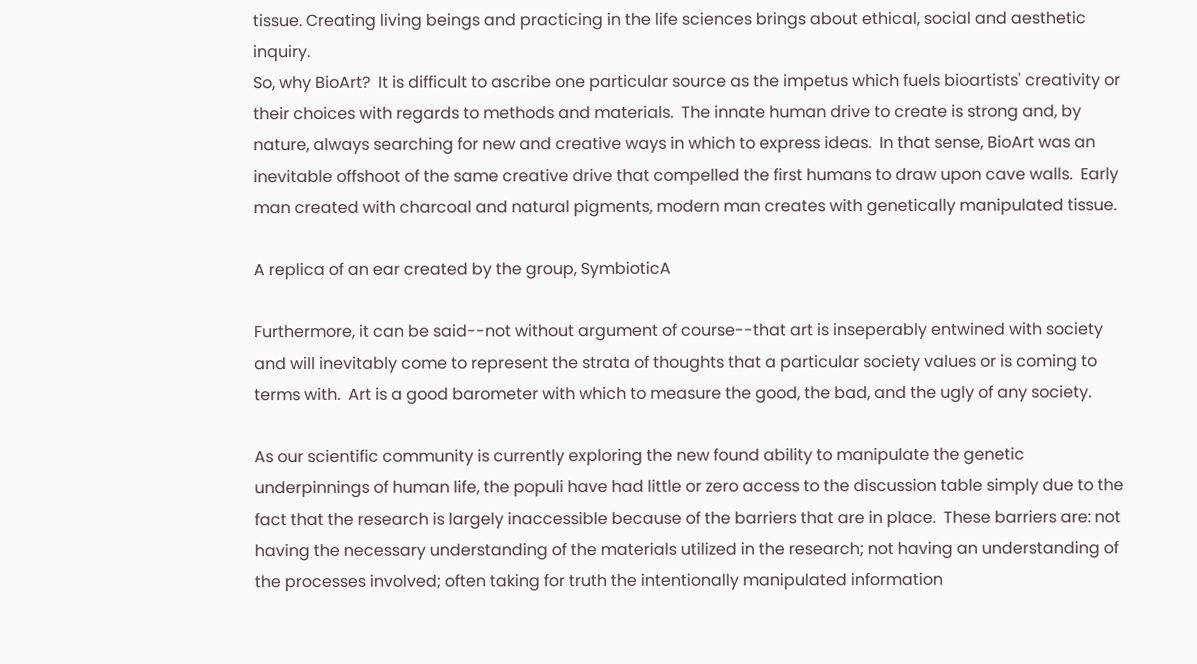tissue. Creating living beings and practicing in the life sciences brings about ethical, social and aesthetic inquiry.
So, why BioArt?  It is difficult to ascribe one particular source as the impetus which fuels bioartists' creativity or their choices with regards to methods and materials.  The innate human drive to create is strong and, by nature, always searching for new and creative ways in which to express ideas.  In that sense, BioArt was an inevitable offshoot of the same creative drive that compelled the first humans to draw upon cave walls.  Early man created with charcoal and natural pigments, modern man creates with genetically manipulated tissue.

A replica of an ear created by the group, SymbioticA

Furthermore, it can be said--not without argument of course--that art is inseperably entwined with society and will inevitably come to represent the strata of thoughts that a particular society values or is coming to terms with.  Art is a good barometer with which to measure the good, the bad, and the ugly of any society.

As our scientific community is currently exploring the new found ability to manipulate the genetic underpinnings of human life, the populi have had little or zero access to the discussion table simply due to the fact that the research is largely inaccessible because of the barriers that are in place.  These barriers are: not having the necessary understanding of the materials utilized in the research; not having an understanding of the processes involved; often taking for truth the intentionally manipulated information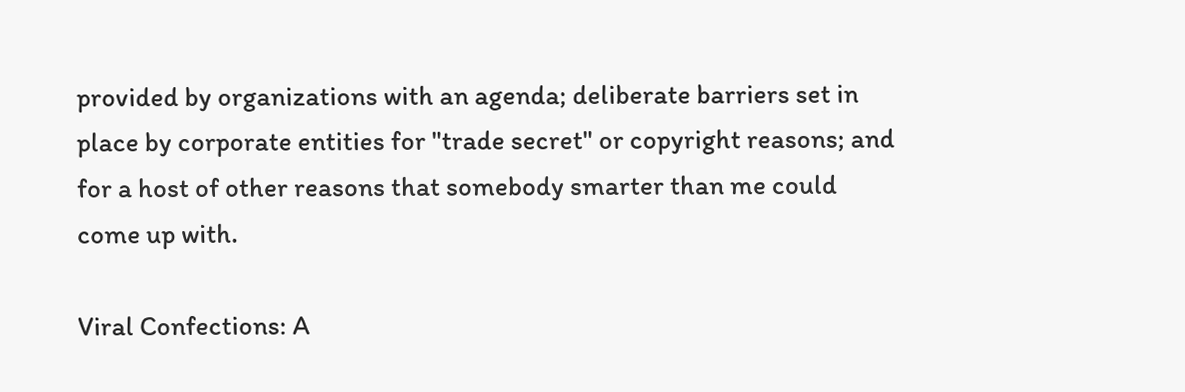provided by organizations with an agenda; deliberate barriers set in place by corporate entities for "trade secret" or copyright reasons; and for a host of other reasons that somebody smarter than me could come up with.

Viral Confections: A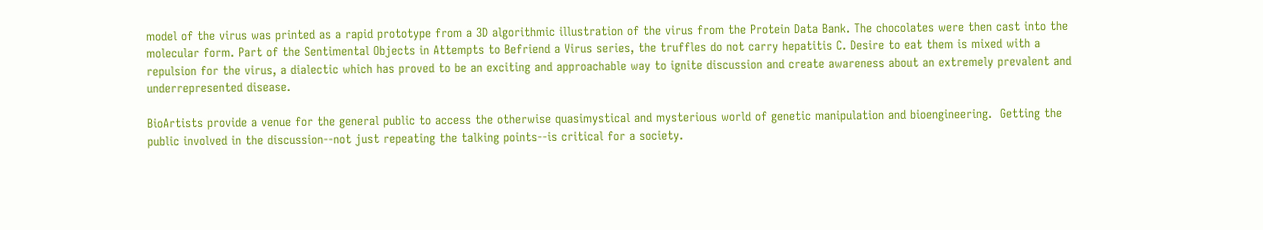model of the virus was printed as a rapid prototype from a 3D algorithmic illustration of the virus from the Protein Data Bank. The chocolates were then cast into the molecular form. Part of the Sentimental Objects in Attempts to Befriend a Virus series, the truffles do not carry hepatitis C. Desire to eat them is mixed with a repulsion for the virus, a dialectic which has proved to be an exciting and approachable way to ignite discussion and create awareness about an extremely prevalent and underrepresented disease.

BioArtists provide a venue for the general public to access the otherwise quasimystical and mysterious world of genetic manipulation and bioengineering.  Getting the public involved in the discussion--not just repeating the talking points--is critical for a society.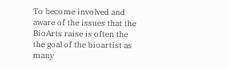To become involved and aware of the issues that the BioArts raise is often the the goal of the bioartist as many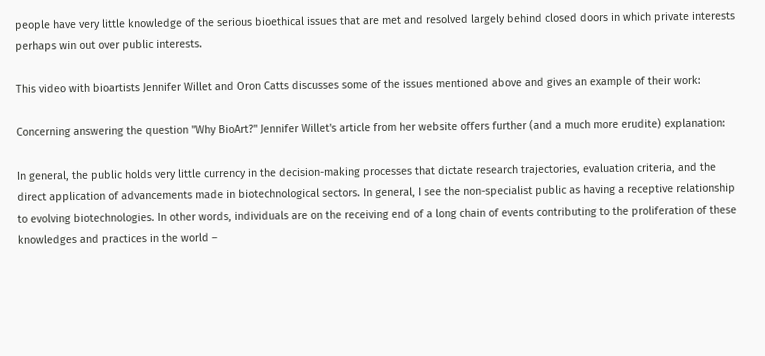people have very little knowledge of the serious bioethical issues that are met and resolved largely behind closed doors in which private interests perhaps win out over public interests.

This video with bioartists Jennifer Willet and Oron Catts discusses some of the issues mentioned above and gives an example of their work:

Concerning answering the question "Why BioArt?" Jennifer Willet's article from her website offers further (and a much more erudite) explanation:

In general, the public holds very little currency in the decision-making processes that dictate research trajectories, evaluation criteria, and the direct application of advancements made in biotechnological sectors. In general, I see the non-specialist public as having a receptive relationship to evolving biotechnologies. In other words, individuals are on the receiving end of a long chain of events contributing to the proliferation of these knowledges and practices in the world –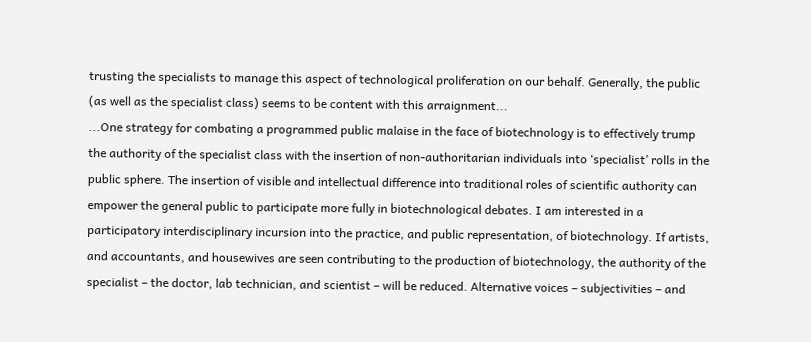trusting the specialists to manage this aspect of technological proliferation on our behalf. Generally, the public (as well as the specialist class) seems to be content with this arraignment...
...One strategy for combating a programmed public malaise in the face of biotechnology is to effectively trump the authority of the specialist class with the insertion of non-authoritarian individuals into ‘specialist’ rolls in the public sphere. The insertion of visible and intellectual difference into traditional roles of scientific authority can empower the general public to participate more fully in biotechnological debates. I am interested in a participatory interdisciplinary incursion into the practice, and public representation, of biotechnology. If artists, and accountants, and housewives are seen contributing to the production of biotechnology, the authority of the specialist – the doctor, lab technician, and scientist – will be reduced. Alternative voices – subjectivities – and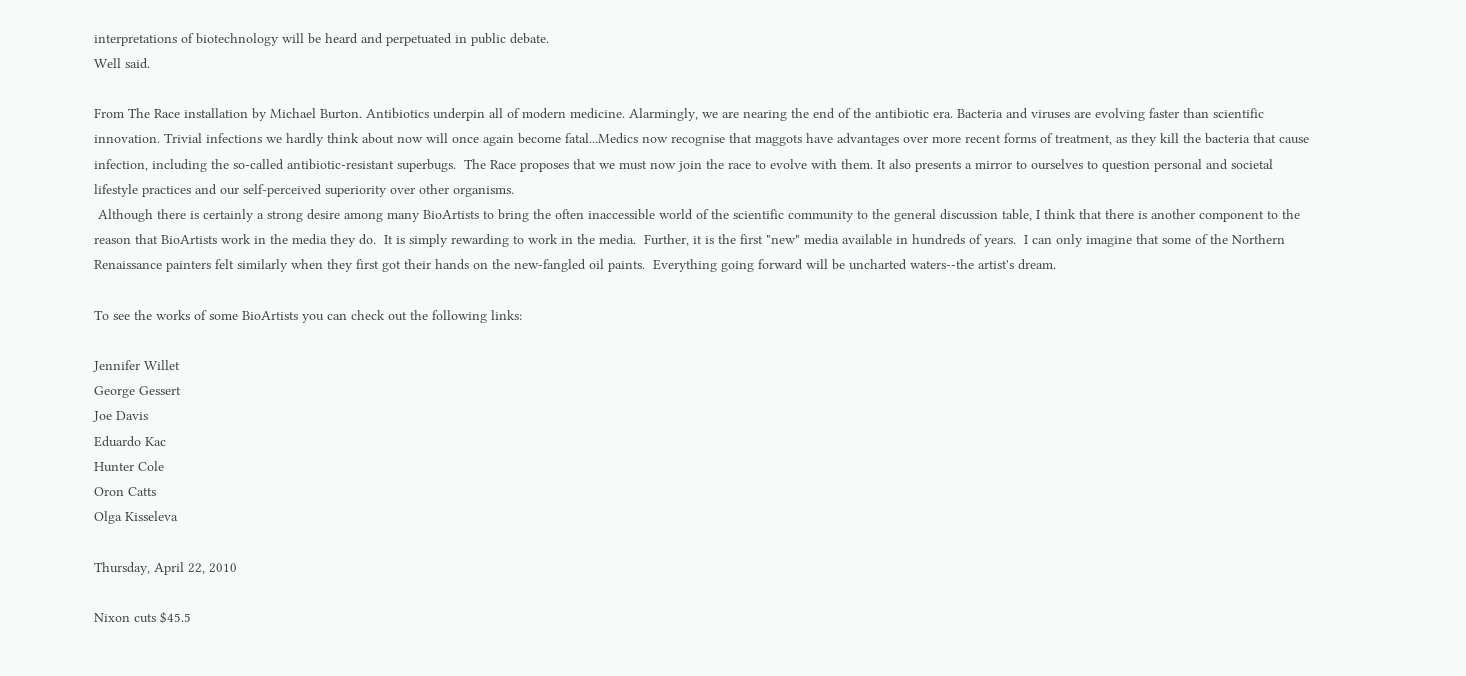interpretations of biotechnology will be heard and perpetuated in public debate.
Well said.

From The Race installation by Michael Burton. Antibiotics underpin all of modern medicine. Alarmingly, we are nearing the end of the antibiotic era. Bacteria and viruses are evolving faster than scientific innovation. Trivial infections we hardly think about now will once again become fatal...Medics now recognise that maggots have advantages over more recent forms of treatment, as they kill the bacteria that cause infection, including the so-called antibiotic-resistant superbugs.  The Race proposes that we must now join the race to evolve with them. It also presents a mirror to ourselves to question personal and societal lifestyle practices and our self-perceived superiority over other organisms.
 Although there is certainly a strong desire among many BioArtists to bring the often inaccessible world of the scientific community to the general discussion table, I think that there is another component to the reason that BioArtists work in the media they do.  It is simply rewarding to work in the media.  Further, it is the first "new" media available in hundreds of years.  I can only imagine that some of the Northern Renaissance painters felt similarly when they first got their hands on the new-fangled oil paints.  Everything going forward will be uncharted waters--the artist's dream.

To see the works of some BioArtists you can check out the following links:

Jennifer Willet
George Gessert
Joe Davis
Eduardo Kac
Hunter Cole
Oron Catts
Olga Kisseleva

Thursday, April 22, 2010

Nixon cuts $45.5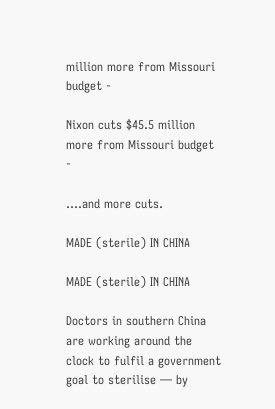million more from Missouri budget -

Nixon cuts $45.5 million more from Missouri budget -

....and more cuts.

MADE (sterile) IN CHINA

MADE (sterile) IN CHINA

Doctors in southern China are working around the clock to fulfil a government goal to sterilise — by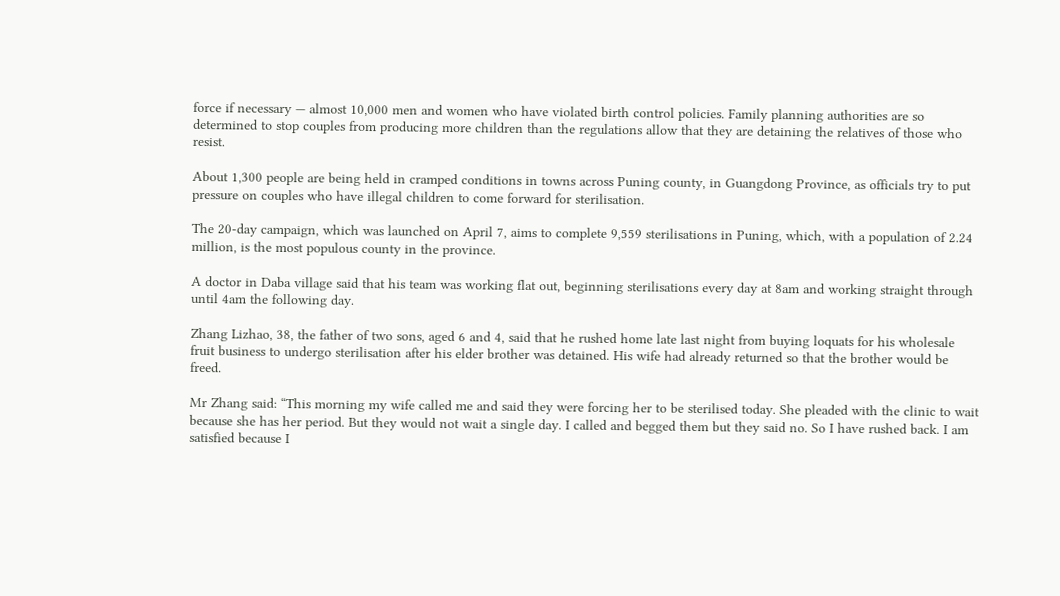force if necessary — almost 10,000 men and women who have violated birth control policies. Family planning authorities are so determined to stop couples from producing more children than the regulations allow that they are detaining the relatives of those who resist.

About 1,300 people are being held in cramped conditions in towns across Puning county, in Guangdong Province, as officials try to put pressure on couples who have illegal children to come forward for sterilisation.

The 20-day campaign, which was launched on April 7, aims to complete 9,559 sterilisations in Puning, which, with a population of 2.24 million, is the most populous county in the province.

A doctor in Daba village said that his team was working flat out, beginning sterilisations every day at 8am and working straight through until 4am the following day.

Zhang Lizhao, 38, the father of two sons, aged 6 and 4, said that he rushed home late last night from buying loquats for his wholesale fruit business to undergo sterilisation after his elder brother was detained. His wife had already returned so that the brother would be freed.

Mr Zhang said: “This morning my wife called me and said they were forcing her to be sterilised today. She pleaded with the clinic to wait because she has her period. But they would not wait a single day. I called and begged them but they said no. So I have rushed back. I am satisfied because I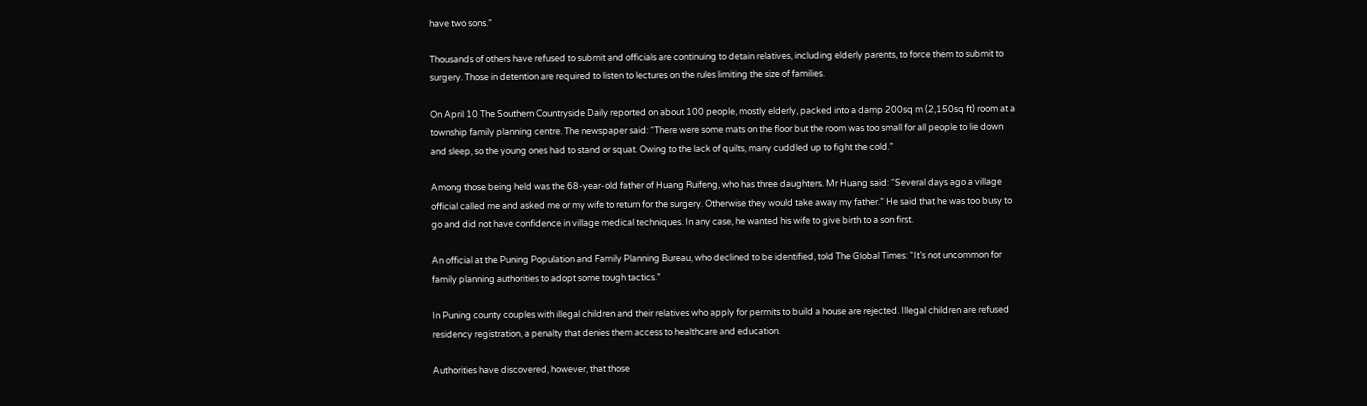have two sons.”

Thousands of others have refused to submit and officials are continuing to detain relatives, including elderly parents, to force them to submit to surgery. Those in detention are required to listen to lectures on the rules limiting the size of families.

On April 10 The Southern Countryside Daily reported on about 100 people, mostly elderly, packed into a damp 200sq m (2,150sq ft) room at a township family planning centre. The newspaper said: “There were some mats on the floor but the room was too small for all people to lie down and sleep, so the young ones had to stand or squat. Owing to the lack of quilts, many cuddled up to fight the cold.”

Among those being held was the 68-year-old father of Huang Ruifeng, who has three daughters. Mr Huang said: “Several days ago a village official called me and asked me or my wife to return for the surgery. Otherwise they would take away my father.” He said that he was too busy to go and did not have confidence in village medical techniques. In any case, he wanted his wife to give birth to a son first.

An official at the Puning Population and Family Planning Bureau, who declined to be identified, told The Global Times: “It’s not uncommon for family planning authorities to adopt some tough tactics.”

In Puning county couples with illegal children and their relatives who apply for permits to build a house are rejected. Illegal children are refused residency registration, a penalty that denies them access to healthcare and education.

Authorities have discovered, however, that those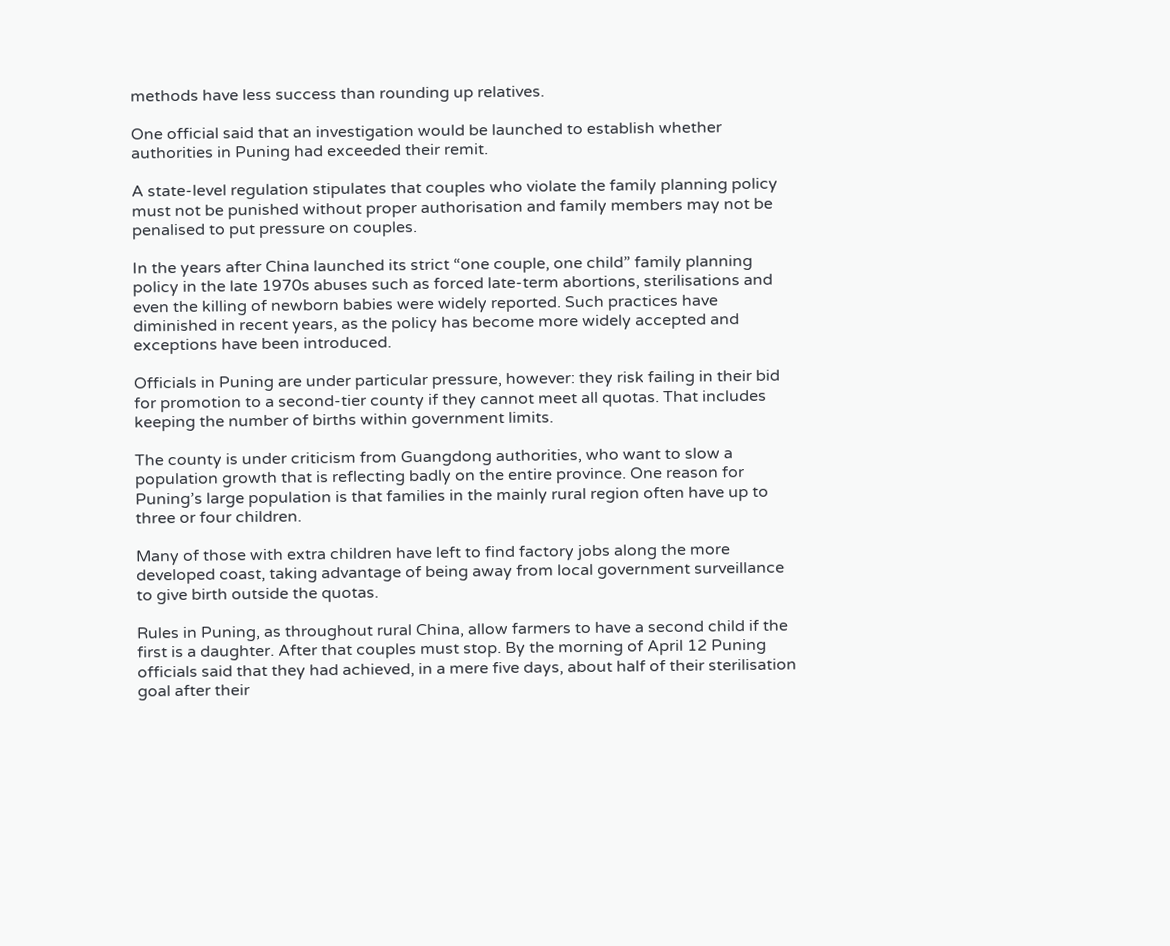methods have less success than rounding up relatives.

One official said that an investigation would be launched to establish whether authorities in Puning had exceeded their remit.

A state-level regulation stipulates that couples who violate the family planning policy must not be punished without proper authorisation and family members may not be penalised to put pressure on couples.

In the years after China launched its strict “one couple, one child” family planning policy in the late 1970s abuses such as forced late-term abortions, sterilisations and even the killing of newborn babies were widely reported. Such practices have diminished in recent years, as the policy has become more widely accepted and exceptions have been introduced.

Officials in Puning are under particular pressure, however: they risk failing in their bid for promotion to a second-tier county if they cannot meet all quotas. That includes keeping the number of births within government limits.

The county is under criticism from Guangdong authorities, who want to slow a population growth that is reflecting badly on the entire province. One reason for Puning’s large population is that families in the mainly rural region often have up to three or four children.

Many of those with extra children have left to find factory jobs along the more developed coast, taking advantage of being away from local government surveillance to give birth outside the quotas.

Rules in Puning, as throughout rural China, allow farmers to have a second child if the first is a daughter. After that couples must stop. By the morning of April 12 Puning officials said that they had achieved, in a mere five days, about half of their sterilisation goal after their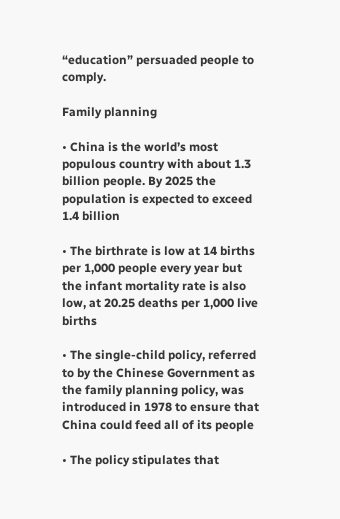“education” persuaded people to comply.

Family planning

• China is the world’s most populous country with about 1.3 billion people. By 2025 the population is expected to exceed 1.4 billion

• The birthrate is low at 14 births per 1,000 people every year but the infant mortality rate is also low, at 20.25 deaths per 1,000 live births

• The single-child policy, referred to by the Chinese Government as the family planning policy, was introduced in 1978 to ensure that China could feed all of its people

• The policy stipulates that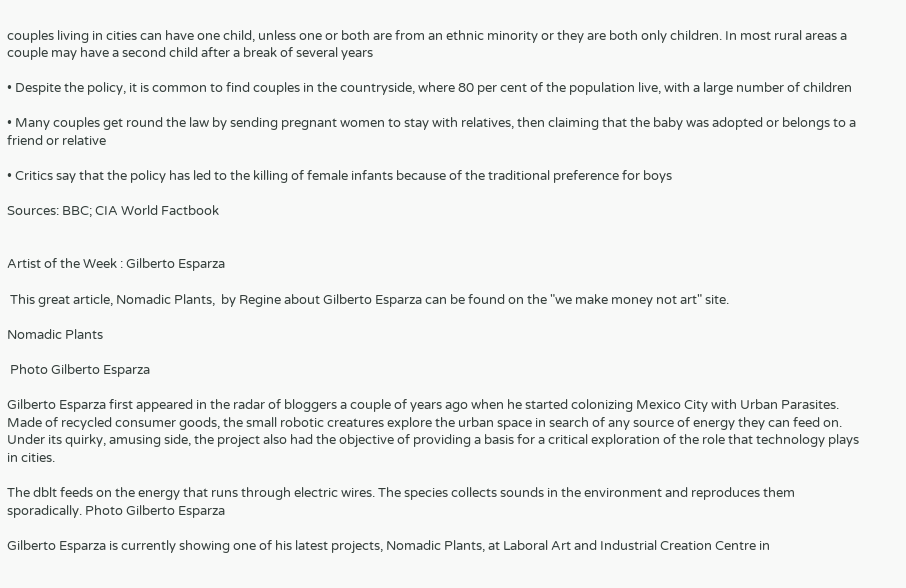couples living in cities can have one child, unless one or both are from an ethnic minority or they are both only children. In most rural areas a couple may have a second child after a break of several years

• Despite the policy, it is common to find couples in the countryside, where 80 per cent of the population live, with a large number of children

• Many couples get round the law by sending pregnant women to stay with relatives, then claiming that the baby was adopted or belongs to a friend or relative

• Critics say that the policy has led to the killing of female infants because of the traditional preference for boys

Sources: BBC; CIA World Factbook


Artist of the Week : Gilberto Esparza

 This great article, Nomadic Plants,  by Regine about Gilberto Esparza can be found on the "we make money not art" site.

Nomadic Plants

 Photo Gilberto Esparza

Gilberto Esparza first appeared in the radar of bloggers a couple of years ago when he started colonizing Mexico City with Urban Parasites. Made of recycled consumer goods, the small robotic creatures explore the urban space in search of any source of energy they can feed on. Under its quirky, amusing side, the project also had the objective of providing a basis for a critical exploration of the role that technology plays in cities.

The dblt feeds on the energy that runs through electric wires. The species collects sounds in the environment and reproduces them sporadically. Photo Gilberto Esparza

Gilberto Esparza is currently showing one of his latest projects, Nomadic Plants, at Laboral Art and Industrial Creation Centre in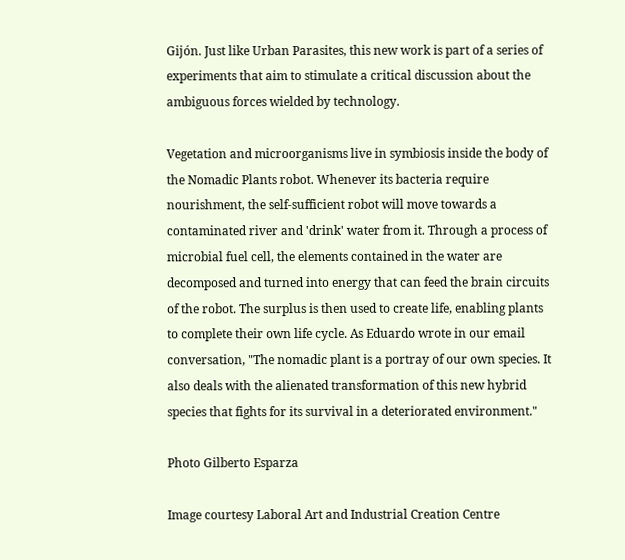Gijón. Just like Urban Parasites, this new work is part of a series of experiments that aim to stimulate a critical discussion about the ambiguous forces wielded by technology.

Vegetation and microorganisms live in symbiosis inside the body of the Nomadic Plants robot. Whenever its bacteria require nourishment, the self-sufficient robot will move towards a contaminated river and 'drink' water from it. Through a process of microbial fuel cell, the elements contained in the water are decomposed and turned into energy that can feed the brain circuits of the robot. The surplus is then used to create life, enabling plants to complete their own life cycle. As Eduardo wrote in our email conversation, "The nomadic plant is a portray of our own species. It also deals with the alienated transformation of this new hybrid species that fights for its survival in a deteriorated environment."

Photo Gilberto Esparza

Image courtesy Laboral Art and Industrial Creation Centre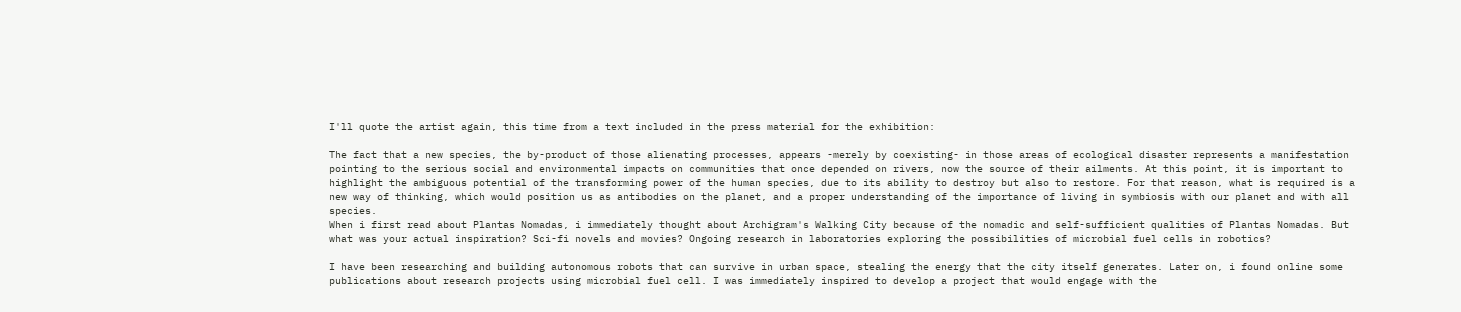I'll quote the artist again, this time from a text included in the press material for the exhibition:

The fact that a new species, the by-product of those alienating processes, appears -merely by coexisting- in those areas of ecological disaster represents a manifestation pointing to the serious social and environmental impacts on communities that once depended on rivers, now the source of their ailments. At this point, it is important to highlight the ambiguous potential of the transforming power of the human species, due to its ability to destroy but also to restore. For that reason, what is required is a new way of thinking, which would position us as antibodies on the planet, and a proper understanding of the importance of living in symbiosis with our planet and with all species.
When i first read about Plantas Nomadas, i immediately thought about Archigram's Walking City because of the nomadic and self-sufficient qualities of Plantas Nomadas. But what was your actual inspiration? Sci-fi novels and movies? Ongoing research in laboratories exploring the possibilities of microbial fuel cells in robotics?

I have been researching and building autonomous robots that can survive in urban space, stealing the energy that the city itself generates. Later on, i found online some publications about research projects using microbial fuel cell. I was immediately inspired to develop a project that would engage with the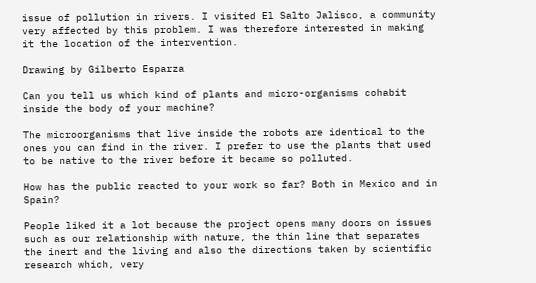issue of pollution in rivers. I visited El Salto Jalísco, a community very affected by this problem. I was therefore interested in making it the location of the intervention.

Drawing by Gilberto Esparza

Can you tell us which kind of plants and micro-organisms cohabit inside the body of your machine?

The microorganisms that live inside the robots are identical to the ones you can find in the river. I prefer to use the plants that used to be native to the river before it became so polluted.

How has the public reacted to your work so far? Both in Mexico and in Spain?

People liked it a lot because the project opens many doors on issues such as our relationship with nature, the thin line that separates the inert and the living and also the directions taken by scientific research which, very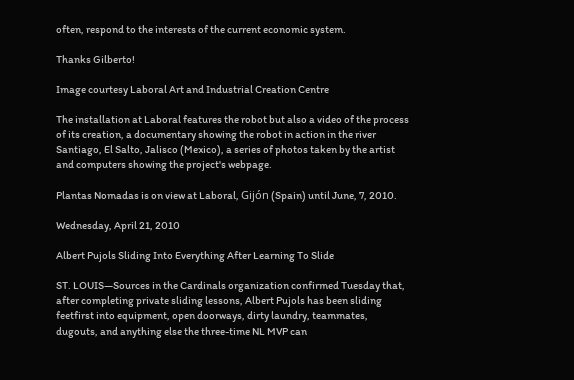often, respond to the interests of the current economic system.

Thanks Gilberto!

Image courtesy Laboral Art and Industrial Creation Centre

The installation at Laboral features the robot but also a video of the process of its creation, a documentary showing the robot in action in the river Santiago, El Salto, Jalisco (Mexico), a series of photos taken by the artist and computers showing the project's webpage.

Plantas Nomadas is on view at Laboral, Gijón (Spain) until June, 7, 2010.

Wednesday, April 21, 2010

Albert Pujols Sliding Into Everything After Learning To Slide

ST. LOUIS—Sources in the Cardinals organization confirmed Tuesday that, after completing private sliding lessons, Albert Pujols has been sliding feetfirst into equipment, open doorways, dirty laundry, teammates, dugouts, and anything else the three-time NL MVP can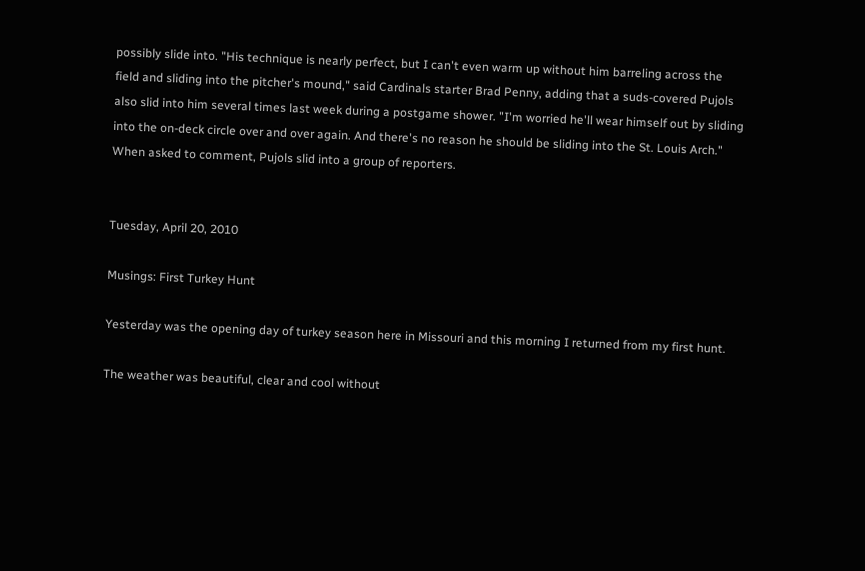possibly slide into. "His technique is nearly perfect, but I can't even warm up without him barreling across the field and sliding into the pitcher's mound," said Cardinals starter Brad Penny, adding that a suds-covered Pujols also slid into him several times last week during a postgame shower. "I'm worried he'll wear himself out by sliding into the on-deck circle over and over again. And there's no reason he should be sliding into the St. Louis Arch." When asked to comment, Pujols slid into a group of reporters.


Tuesday, April 20, 2010

Musings: First Turkey Hunt

Yesterday was the opening day of turkey season here in Missouri and this morning I returned from my first hunt.

The weather was beautiful, clear and cool without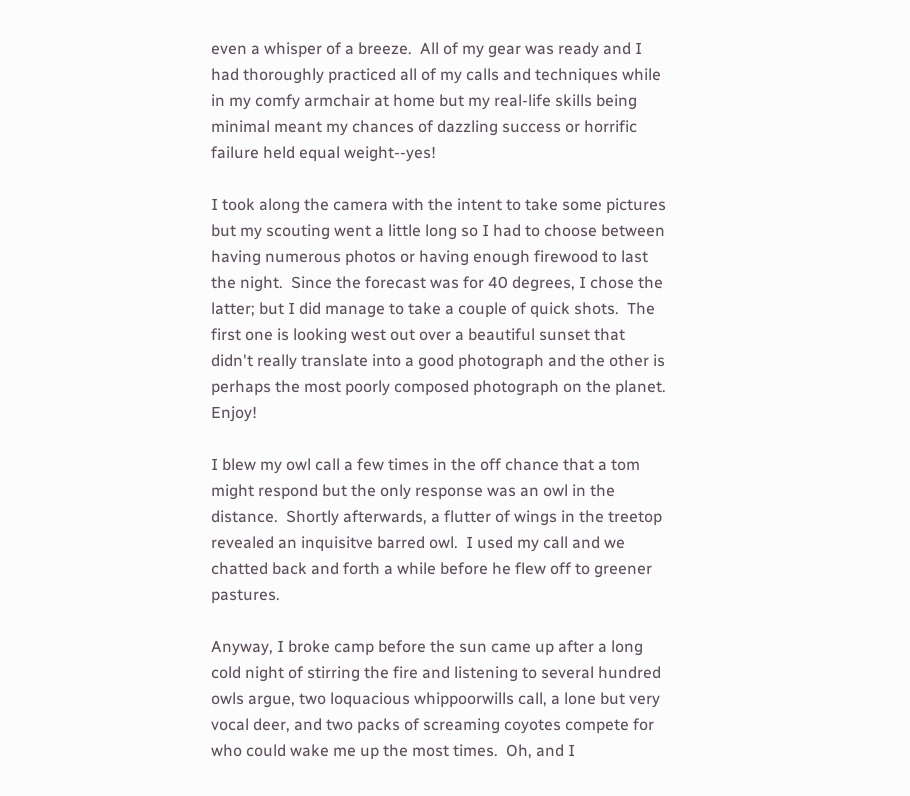even a whisper of a breeze.  All of my gear was ready and I had thoroughly practiced all of my calls and techniques while in my comfy armchair at home but my real-life skills being minimal meant my chances of dazzling success or horrific failure held equal weight--yes!

I took along the camera with the intent to take some pictures but my scouting went a little long so I had to choose between having numerous photos or having enough firewood to last the night.  Since the forecast was for 40 degrees, I chose the latter; but I did manage to take a couple of quick shots.  The first one is looking west out over a beautiful sunset that didn't really translate into a good photograph and the other is perhaps the most poorly composed photograph on the planet. Enjoy!

I blew my owl call a few times in the off chance that a tom might respond but the only response was an owl in the distance.  Shortly afterwards, a flutter of wings in the treetop revealed an inquisitve barred owl.  I used my call and we chatted back and forth a while before he flew off to greener pastures.

Anyway, I broke camp before the sun came up after a long cold night of stirring the fire and listening to several hundred owls argue, two loquacious whippoorwills call, a lone but very vocal deer, and two packs of screaming coyotes compete for who could wake me up the most times.  Oh, and I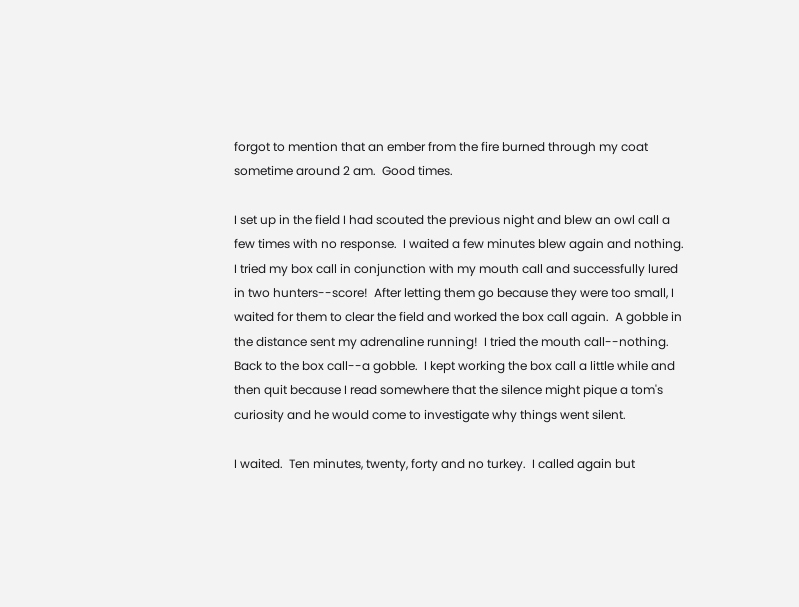forgot to mention that an ember from the fire burned through my coat sometime around 2 am.  Good times.

I set up in the field I had scouted the previous night and blew an owl call a few times with no response.  I waited a few minutes blew again and nothing.  I tried my box call in conjunction with my mouth call and successfully lured in two hunters--score!  After letting them go because they were too small, I waited for them to clear the field and worked the box call again.  A gobble in the distance sent my adrenaline running!  I tried the mouth call--nothing.  Back to the box call--a gobble.  I kept working the box call a little while and then quit because I read somewhere that the silence might pique a tom's curiosity and he would come to investigate why things went silent.

I waited.  Ten minutes, twenty, forty and no turkey.  I called again but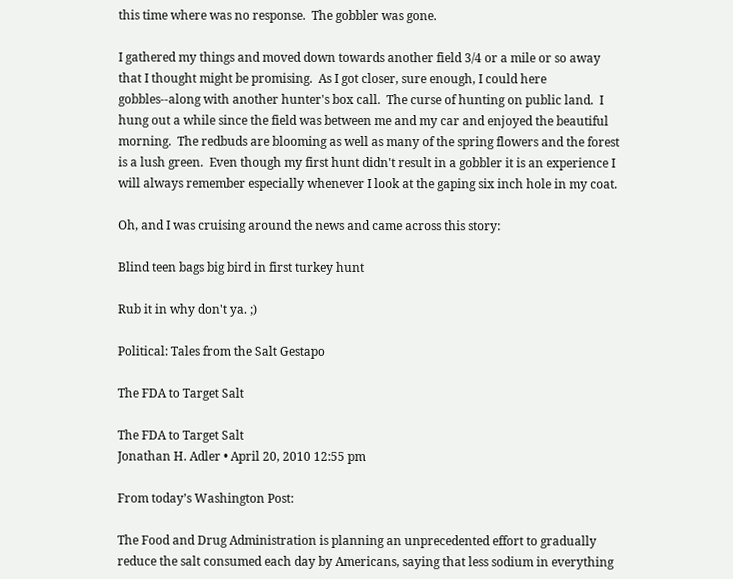this time where was no response.  The gobbler was gone.

I gathered my things and moved down towards another field 3/4 or a mile or so away that I thought might be promising.  As I got closer, sure enough, I could here gobbles--along with another hunter's box call.  The curse of hunting on public land.  I hung out a while since the field was between me and my car and enjoyed the beautiful morning.  The redbuds are blooming as well as many of the spring flowers and the forest is a lush green.  Even though my first hunt didn't result in a gobbler it is an experience I will always remember especially whenever I look at the gaping six inch hole in my coat.

Oh, and I was cruising around the news and came across this story:

Blind teen bags big bird in first turkey hunt

Rub it in why don't ya. ;)

Political: Tales from the Salt Gestapo

The FDA to Target Salt

The FDA to Target Salt
Jonathan H. Adler • April 20, 2010 12:55 pm

From today’s Washington Post:

The Food and Drug Administration is planning an unprecedented effort to gradually reduce the salt consumed each day by Americans, saying that less sodium in everything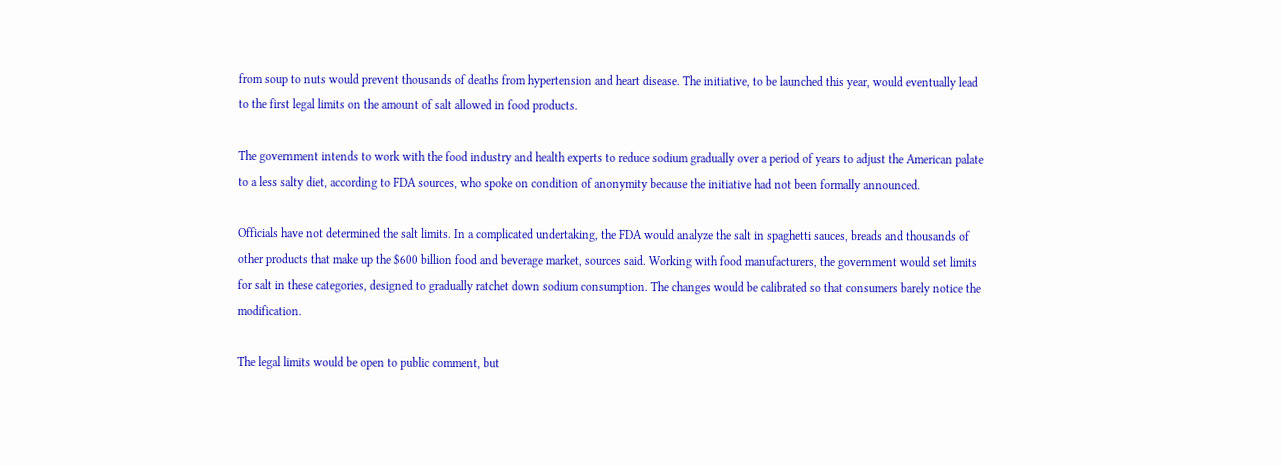from soup to nuts would prevent thousands of deaths from hypertension and heart disease. The initiative, to be launched this year, would eventually lead to the first legal limits on the amount of salt allowed in food products.

The government intends to work with the food industry and health experts to reduce sodium gradually over a period of years to adjust the American palate to a less salty diet, according to FDA sources, who spoke on condition of anonymity because the initiative had not been formally announced.

Officials have not determined the salt limits. In a complicated undertaking, the FDA would analyze the salt in spaghetti sauces, breads and thousands of other products that make up the $600 billion food and beverage market, sources said. Working with food manufacturers, the government would set limits for salt in these categories, designed to gradually ratchet down sodium consumption. The changes would be calibrated so that consumers barely notice the modification.

The legal limits would be open to public comment, but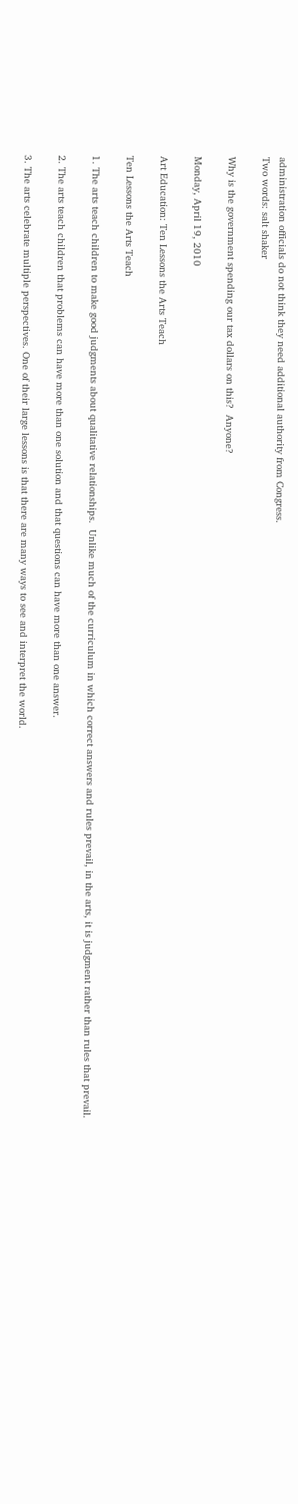administration officials do not think they need additional authority from Congress.
Two words: salt shaker

Why is the government spending our tax dollars on this?  Anyone?

Monday, April 19, 2010

Art Education: Ten Lessons the Arts Teach

Ten Lessons the Arts Teach

1. The arts teach children to make good judgments about qualitative relationships.  Unlike much of the curriculum in which correct answers and rules prevail, in the arts, it is judgment rather than rules that prevail.

2. The arts teach children that problems can have more than one solution and that questions can have more than one answer.

3. The arts celebrate multiple perspectives. One of their large lessons is that there are many ways to see and interpret the world.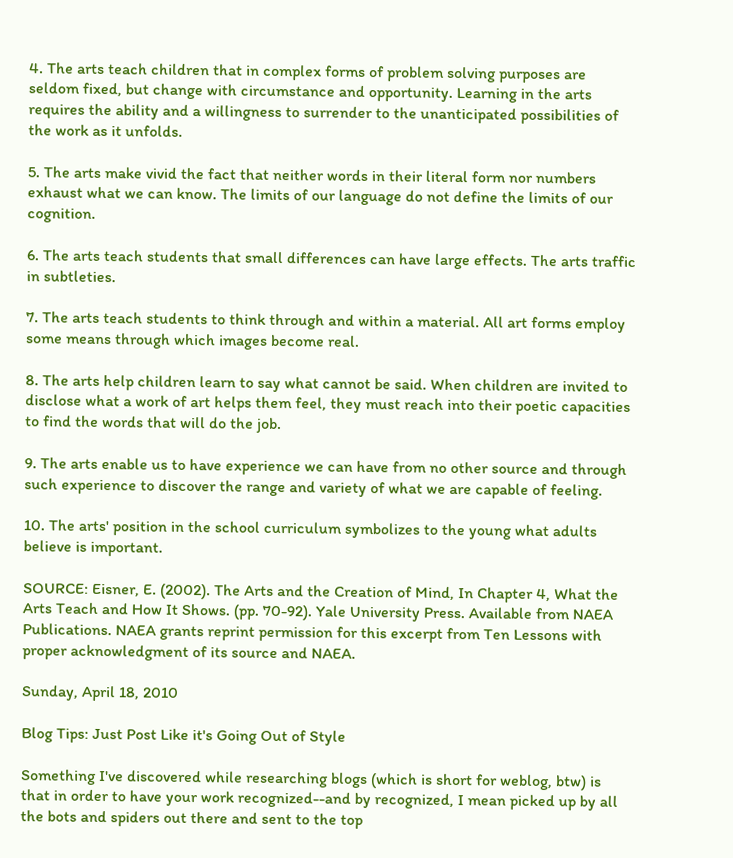4. The arts teach children that in complex forms of problem solving purposes are seldom fixed, but change with circumstance and opportunity. Learning in the arts requires the ability and a willingness to surrender to the unanticipated possibilities of the work as it unfolds.

5. The arts make vivid the fact that neither words in their literal form nor numbers exhaust what we can know. The limits of our language do not define the limits of our cognition.

6. The arts teach students that small differences can have large effects. The arts traffic in subtleties.

7. The arts teach students to think through and within a material. All art forms employ some means through which images become real.

8. The arts help children learn to say what cannot be said. When children are invited to disclose what a work of art helps them feel, they must reach into their poetic capacities to find the words that will do the job.

9. The arts enable us to have experience we can have from no other source and through such experience to discover the range and variety of what we are capable of feeling.

10. The arts' position in the school curriculum symbolizes to the young what adults believe is important.

SOURCE: Eisner, E. (2002). The Arts and the Creation of Mind, In Chapter 4, What the Arts Teach and How It Shows. (pp. 70-92). Yale University Press. Available from NAEA Publications. NAEA grants reprint permission for this excerpt from Ten Lessons with proper acknowledgment of its source and NAEA.

Sunday, April 18, 2010

Blog Tips: Just Post Like it's Going Out of Style

Something I've discovered while researching blogs (which is short for weblog, btw) is that in order to have your work recognized--and by recognized, I mean picked up by all the bots and spiders out there and sent to the top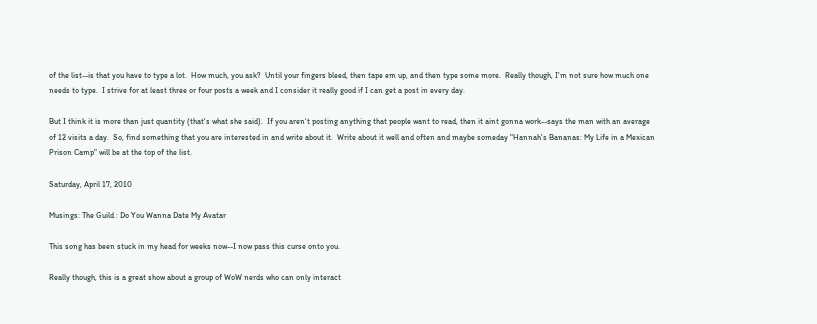of the list--is that you have to type a lot.  How much, you ask?  Until your fingers bleed, then tape em up, and then type some more.  Really though, I'm not sure how much one needs to type.  I strive for at least three or four posts a week and I consider it really good if I can get a post in every day.

But I think it is more than just quantity (that's what she said).  If you aren't posting anything that people want to read, then it aint gonna work--says the man with an average of 12 visits a day.  So, find something that you are interested in and write about it.  Write about it well and often and maybe someday "Hannah's Bananas: My Life in a Mexican Prison Camp" will be at the top of the list.

Saturday, April 17, 2010

Musings: The Guild : Do You Wanna Date My Avatar

This song has been stuck in my head for weeks now--I now pass this curse onto you.

Really though, this is a great show about a group of WoW nerds who can only interact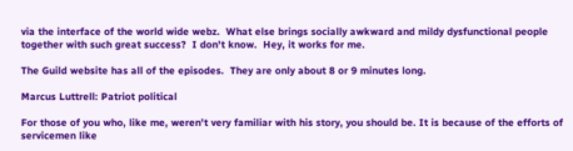via the interface of the world wide webz.  What else brings socially awkward and mildy dysfunctional people together with such great success?  I don't know.  Hey, it works for me.

The Guild website has all of the episodes.  They are only about 8 or 9 minutes long.

Marcus Luttrell: Patriot political

For those of you who, like me, weren't very familiar with his story, you should be. It is because of the efforts of servicemen like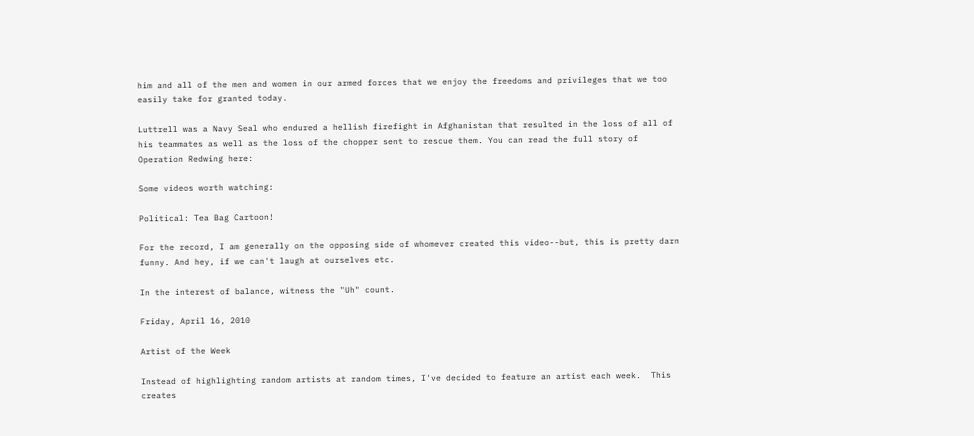him and all of the men and women in our armed forces that we enjoy the freedoms and privileges that we too easily take for granted today.

Luttrell was a Navy Seal who endured a hellish firefight in Afghanistan that resulted in the loss of all of his teammates as well as the loss of the chopper sent to rescue them. You can read the full story of Operation Redwing here:

Some videos worth watching:

Political: Tea Bag Cartoon!

For the record, I am generally on the opposing side of whomever created this video--but, this is pretty darn funny. And hey, if we can't laugh at ourselves etc.

In the interest of balance, witness the "Uh" count.

Friday, April 16, 2010

Artist of the Week

Instead of highlighting random artists at random times, I've decided to feature an artist each week.  This creates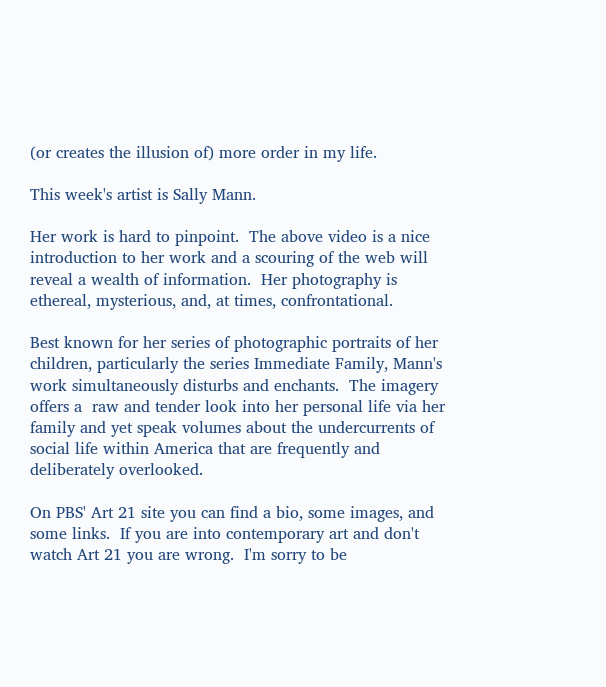(or creates the illusion of) more order in my life.

This week's artist is Sally Mann.

Her work is hard to pinpoint.  The above video is a nice introduction to her work and a scouring of the web will reveal a wealth of information.  Her photography is ethereal, mysterious, and, at times, confrontational.

Best known for her series of photographic portraits of her children, particularly the series Immediate Family, Mann's work simultaneously disturbs and enchants.  The imagery offers a  raw and tender look into her personal life via her family and yet speak volumes about the undercurrents of social life within America that are frequently and deliberately overlooked.

On PBS' Art 21 site you can find a bio, some images, and some links.  If you are into contemporary art and don't watch Art 21 you are wrong.  I'm sorry to be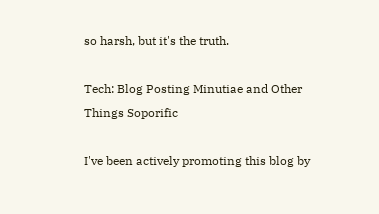so harsh, but it's the truth.

Tech: Blog Posting Minutiae and Other Things Soporific

I've been actively promoting this blog by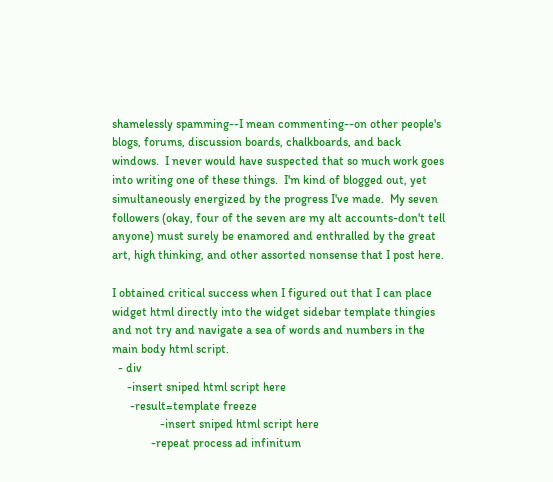shamelessly spamming--I mean commenting--on other people's blogs, forums, discussion boards, chalkboards, and back windows.  I never would have suspected that so much work goes into writing one of these things.  I'm kind of blogged out, yet simultaneously energized by the progress I've made.  My seven followers (okay, four of the seven are my alt accounts-don't tell anyone) must surely be enamored and enthralled by the great art, high thinking, and other assorted nonsense that I post here.

I obtained critical success when I figured out that I can place widget html directly into the widget sidebar template thingies and not try and navigate a sea of words and numbers in the main body html script.
  - div
     -insert sniped html script here
      -result=template freeze
                -insert sniped html script here
             -repeat process ad infinitum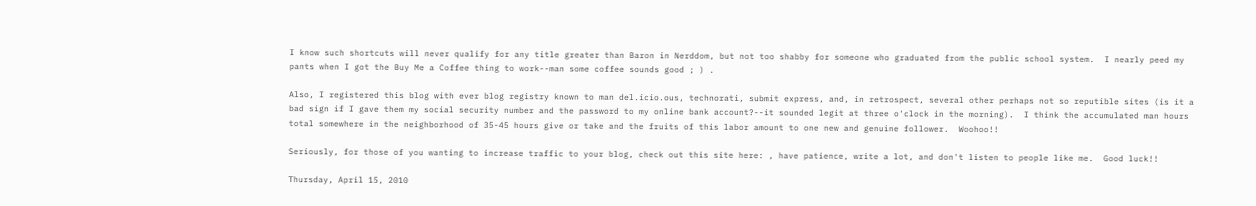I know such shortcuts will never qualify for any title greater than Baron in Nerddom, but not too shabby for someone who graduated from the public school system.  I nearly peed my pants when I got the Buy Me a Coffee thing to work--man some coffee sounds good ; ) .

Also, I registered this blog with ever blog registry known to man del.icio.ous, technorati, submit express, and, in retrospect, several other perhaps not so reputible sites (is it a bad sign if I gave them my social security number and the password to my online bank account?--it sounded legit at three o'clock in the morning).  I think the accumulated man hours total somewhere in the neighborhood of 35-45 hours give or take and the fruits of this labor amount to one new and genuine follower.  Woohoo!!

Seriously, for those of you wanting to increase traffic to your blog, check out this site here: , have patience, write a lot, and don't listen to people like me.  Good luck!!

Thursday, April 15, 2010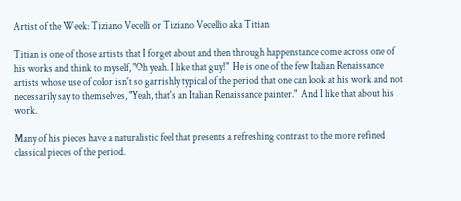Artist of the Week: Tiziano Vecelli or Tiziano Vecellio aka Titian

Titian is one of those artists that I forget about and then through happenstance come across one of his works and think to myself, "Oh yeah. I like that guy!"  He is one of the few Italian Renaissance artists whose use of color isn't so garrishly typical of the period that one can look at his work and not necessarily say to themselves, "Yeah, that's an Italian Renaissance painter."  And I like that about his work.

Many of his pieces have a naturalistic feel that presents a refreshing contrast to the more refined classical pieces of the period.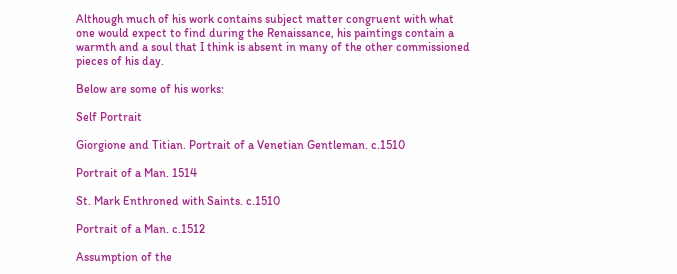Although much of his work contains subject matter congruent with what one would expect to find during the Renaissance, his paintings contain a warmth and a soul that I think is absent in many of the other commissioned pieces of his day.

Below are some of his works:

Self Portrait

Giorgione and Titian. Portrait of a Venetian Gentleman. c.1510

Portrait of a Man. 1514

St. Mark Enthroned with Saints. c.1510

Portrait of a Man. c.1512

Assumption of the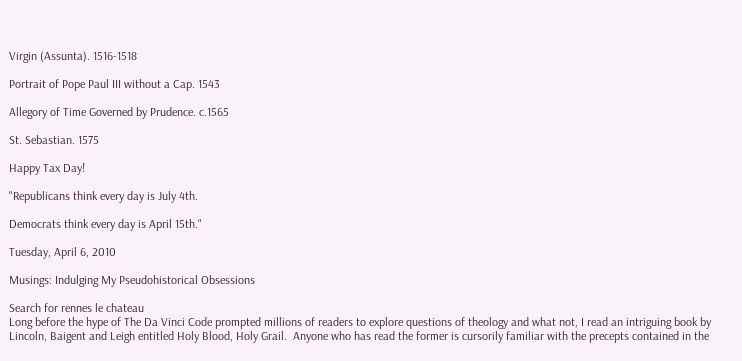Virgin (Assunta). 1516-1518

Portrait of Pope Paul III without a Cap. 1543

Allegory of Time Governed by Prudence. c.1565

St. Sebastian. 1575

Happy Tax Day!

"Republicans think every day is July 4th.

Democrats think every day is April 15th."

Tuesday, April 6, 2010

Musings: Indulging My Pseudohistorical Obsessions

Search for rennes le chateau
Long before the hype of The Da Vinci Code prompted millions of readers to explore questions of theology and what not, I read an intriguing book by Lincoln, Baigent and Leigh entitled Holy Blood, Holy Grail.  Anyone who has read the former is cursorily familiar with the precepts contained in the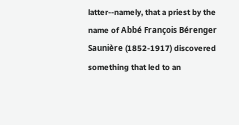latter--namely, that a priest by the name of Abbé François Bérenger Saunière (1852-1917) discovered something that led to an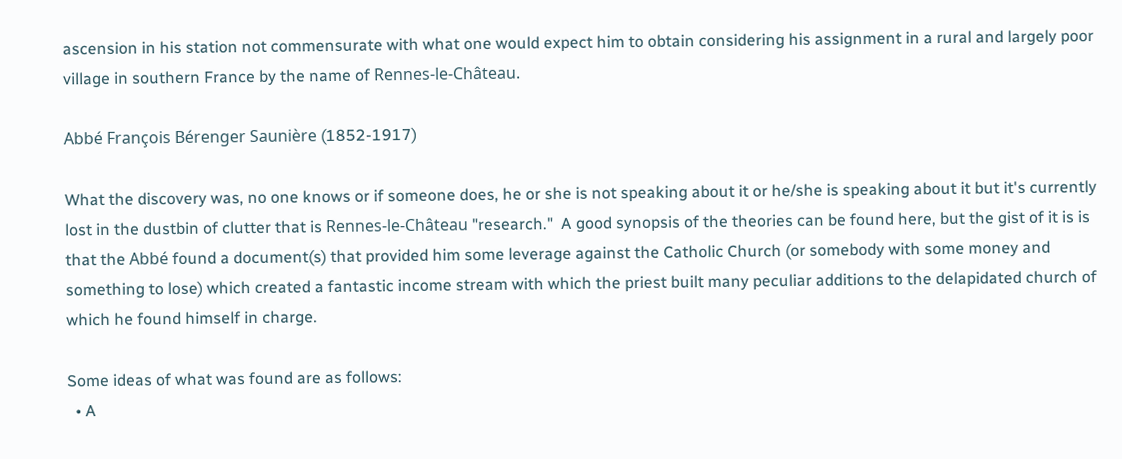ascension in his station not commensurate with what one would expect him to obtain considering his assignment in a rural and largely poor village in southern France by the name of Rennes-le-Château.

Abbé François Bérenger Saunière (1852-1917)

What the discovery was, no one knows or if someone does, he or she is not speaking about it or he/she is speaking about it but it's currently lost in the dustbin of clutter that is Rennes-le-Château "research."  A good synopsis of the theories can be found here, but the gist of it is is that the Abbé found a document(s) that provided him some leverage against the Catholic Church (or somebody with some money and something to lose) which created a fantastic income stream with which the priest built many peculiar additions to the delapidated church of which he found himself in charge.

Some ideas of what was found are as follows:
  • A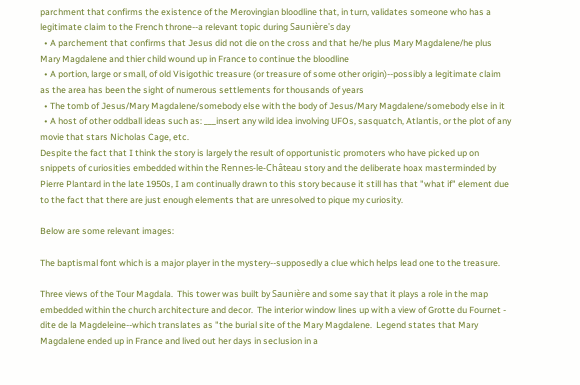parchment that confirms the existence of the Merovingian bloodline that, in turn, validates someone who has a legitimate claim to the French throne--a relevant topic during Saunière's day
  • A parchement that confirms that Jesus did not die on the cross and that he/he plus Mary Magdalene/he plus Mary Magdalene and thier child wound up in France to continue the bloodline
  • A portion, large or small, of old Visigothic treasure (or treasure of some other origin)--possibly a legitimate claim as the area has been the sight of numerous settlements for thousands of years
  • The tomb of Jesus/Mary Magdalene/somebody else with the body of Jesus/Mary Magdalene/somebody else in it
  • A host of other oddball ideas such as: ___insert any wild idea involving UFOs, sasquatch, Atlantis, or the plot of any movie that stars Nicholas Cage, etc.
Despite the fact that I think the story is largely the result of opportunistic promoters who have picked up on snippets of curiosities embedded within the Rennes-le-Château story and the deliberate hoax masterminded by Pierre Plantard in the late 1950s, I am continually drawn to this story because it still has that "what if" element due to the fact that there are just enough elements that are unresolved to pique my curiosity.

Below are some relevant images:

The baptismal font which is a major player in the mystery--supposedly a clue which helps lead one to the treasure.

Three views of the Tour Magdala.  This tower was built by Saunière and some say that it plays a role in the map embedded within the church architecture and decor.  The interior window lines up with a view of Grotte du Fournet - dite de la Magdeleine--which translates as "the burial site of the Mary Magdalene.  Legend states that Mary Magdalene ended up in France and lived out her days in seclusion in a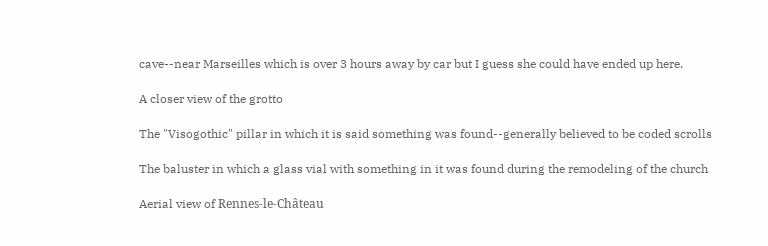cave--near Marseilles which is over 3 hours away by car but I guess she could have ended up here.

A closer view of the grotto

The "Visogothic" pillar in which it is said something was found--generally believed to be coded scrolls

The baluster in which a glass vial with something in it was found during the remodeling of the church

Aerial view of Rennes-le-Château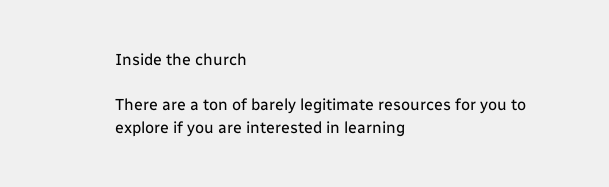Inside the church

There are a ton of barely legitimate resources for you to explore if you are interested in learning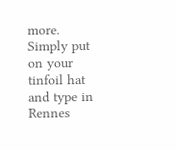more.  Simply put on your tinfoil hat and type in Rennes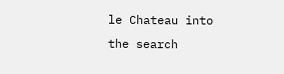le Chateau into the search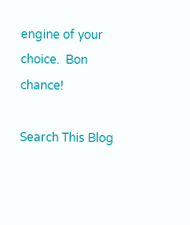engine of your choice.  Bon chance!

Search This Blog